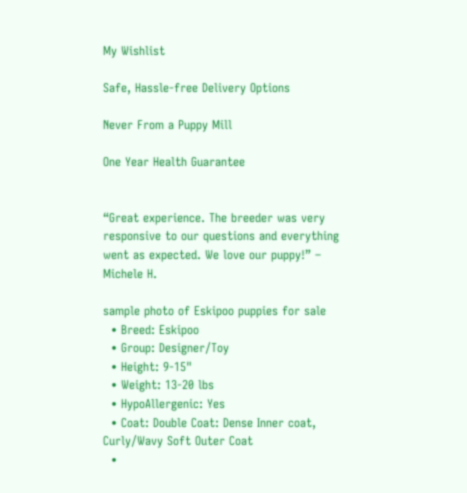My Wishlist

Safe, Hassle-free Delivery Options

Never From a Puppy Mill

One Year Health Guarantee


“Great experience. The breeder was very responsive to our questions and everything went as expected. We love our puppy!” – Michele H.

sample photo of Eskipoo puppies for sale
  • Breed: Eskipoo
  • Group: Designer/Toy
  • Height: 9-15"
  • Weight: 13-20 lbs
  • HypoAllergenic: Yes
  • Coat: Double Coat: Dense Inner coat, Curly/Wavy Soft Outer Coat
  •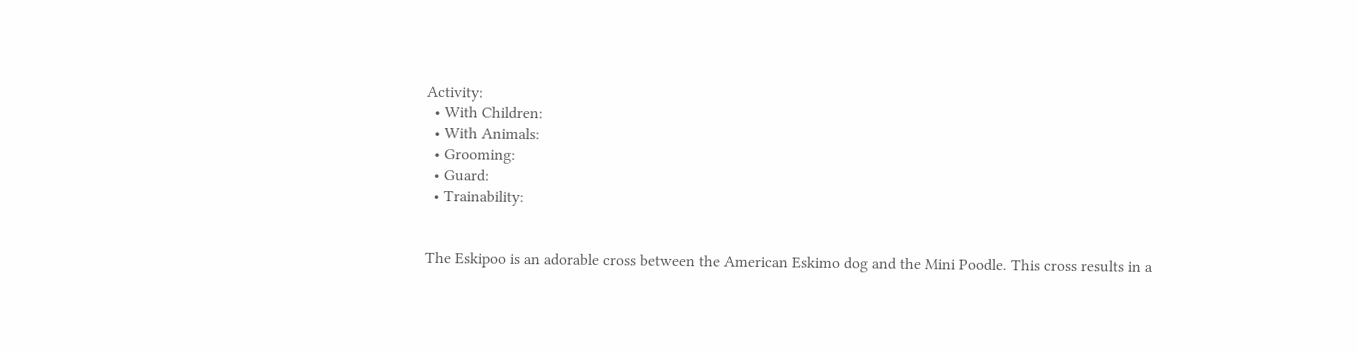Activity:
  • With Children:
  • With Animals:
  • Grooming:
  • Guard:
  • Trainability:


The Eskipoo is an adorable cross between the American Eskimo dog and the Mini Poodle. This cross results in a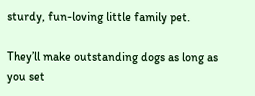sturdy, fun-loving little family pet.

They’ll make outstanding dogs as long as you set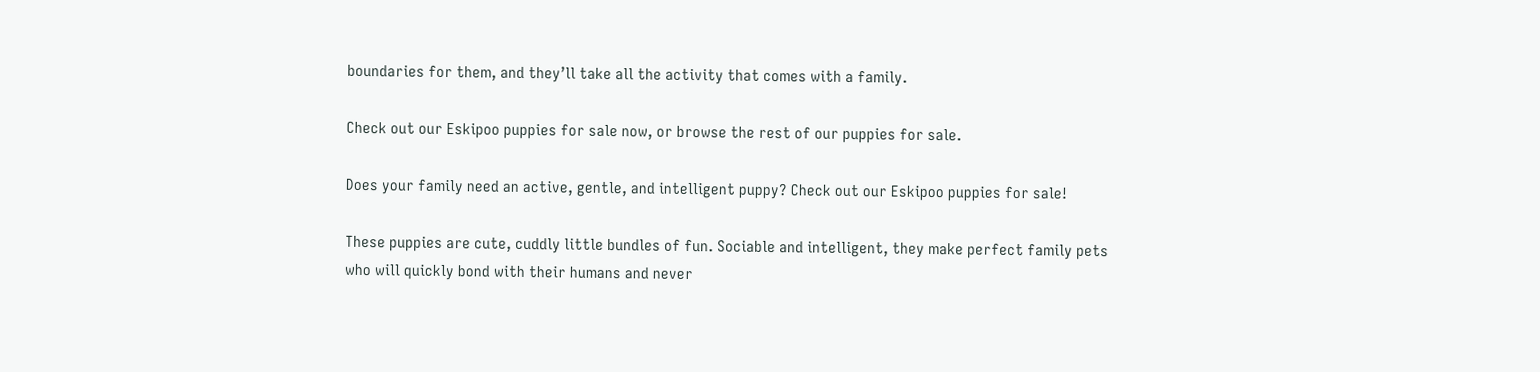boundaries for them, and they’ll take all the activity that comes with a family.

Check out our Eskipoo puppies for sale now, or browse the rest of our puppies for sale.

Does your family need an active, gentle, and intelligent puppy? Check out our Eskipoo puppies for sale!

These puppies are cute, cuddly little bundles of fun. Sociable and intelligent, they make perfect family pets who will quickly bond with their humans and never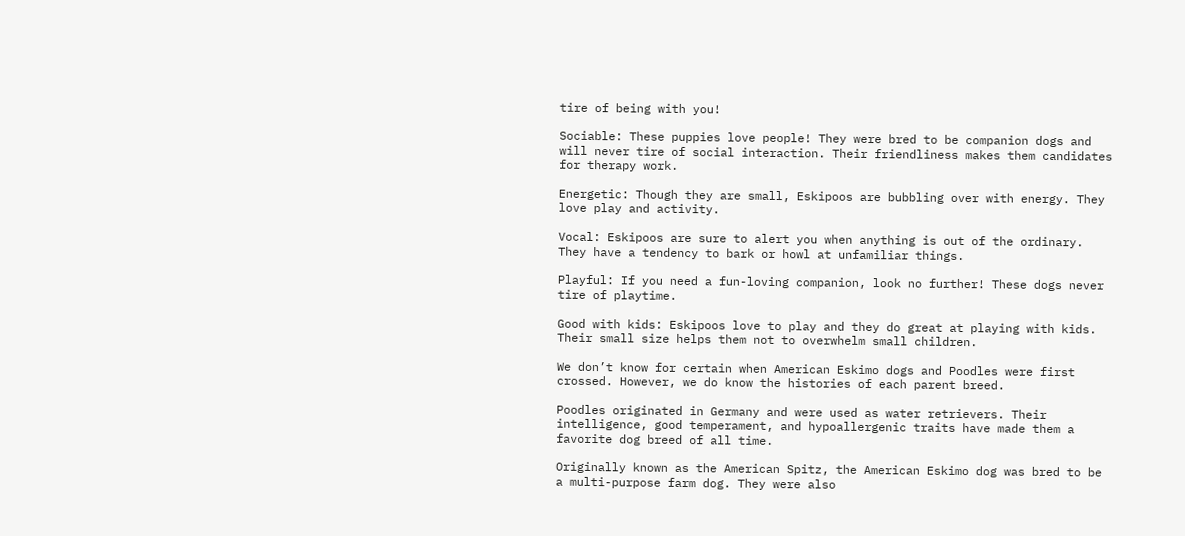tire of being with you!

Sociable: These puppies love people! They were bred to be companion dogs and will never tire of social interaction. Their friendliness makes them candidates for therapy work.

Energetic: Though they are small, Eskipoos are bubbling over with energy. They love play and activity.

Vocal: Eskipoos are sure to alert you when anything is out of the ordinary. They have a tendency to bark or howl at unfamiliar things.

Playful: If you need a fun-loving companion, look no further! These dogs never tire of playtime.

Good with kids: Eskipoos love to play and they do great at playing with kids. Their small size helps them not to overwhelm small children.

We don’t know for certain when American Eskimo dogs and Poodles were first crossed. However, we do know the histories of each parent breed.

Poodles originated in Germany and were used as water retrievers. Their intelligence, good temperament, and hypoallergenic traits have made them a favorite dog breed of all time.

Originally known as the American Spitz, the American Eskimo dog was bred to be a multi-purpose farm dog. They were also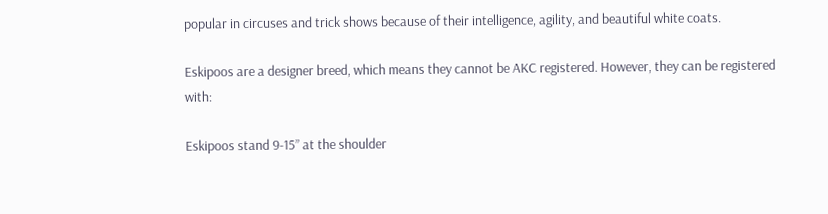popular in circuses and trick shows because of their intelligence, agility, and beautiful white coats.

Eskipoos are a designer breed, which means they cannot be AKC registered. However, they can be registered with:

Eskipoos stand 9-15” at the shoulder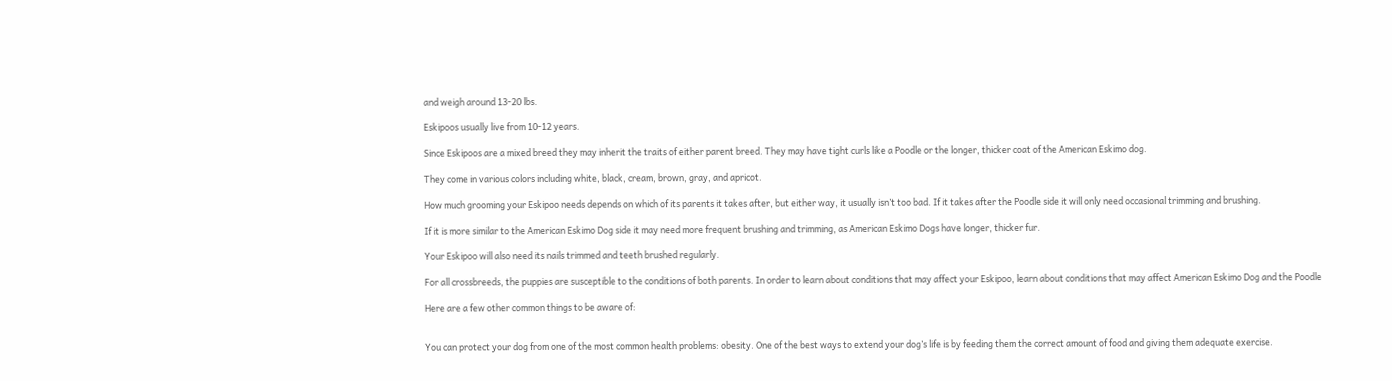and weigh around 13-20 lbs.

Eskipoos usually live from 10-12 years.

Since Eskipoos are a mixed breed they may inherit the traits of either parent breed. They may have tight curls like a Poodle or the longer, thicker coat of the American Eskimo dog.

They come in various colors including white, black, cream, brown, gray, and apricot.

How much grooming your Eskipoo needs depends on which of its parents it takes after, but either way, it usually isn’t too bad. If it takes after the Poodle side it will only need occasional trimming and brushing.

If it is more similar to the American Eskimo Dog side it may need more frequent brushing and trimming, as American Eskimo Dogs have longer, thicker fur.

Your Eskipoo will also need its nails trimmed and teeth brushed regularly.

For all crossbreeds, the puppies are susceptible to the conditions of both parents. In order to learn about conditions that may affect your Eskipoo, learn about conditions that may affect American Eskimo Dog and the Poodle

Here are a few other common things to be aware of:


You can protect your dog from one of the most common health problems: obesity. One of the best ways to extend your dog’s life is by feeding them the correct amount of food and giving them adequate exercise.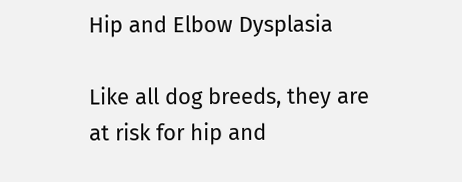Hip and Elbow Dysplasia

Like all dog breeds, they are at risk for hip and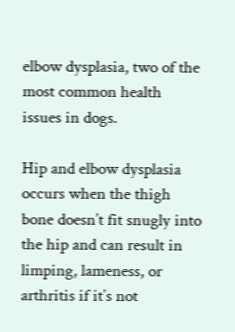elbow dysplasia, two of the most common health issues in dogs.

Hip and elbow dysplasia occurs when the thigh bone doesn’t fit snugly into the hip and can result in limping, lameness, or arthritis if it’s not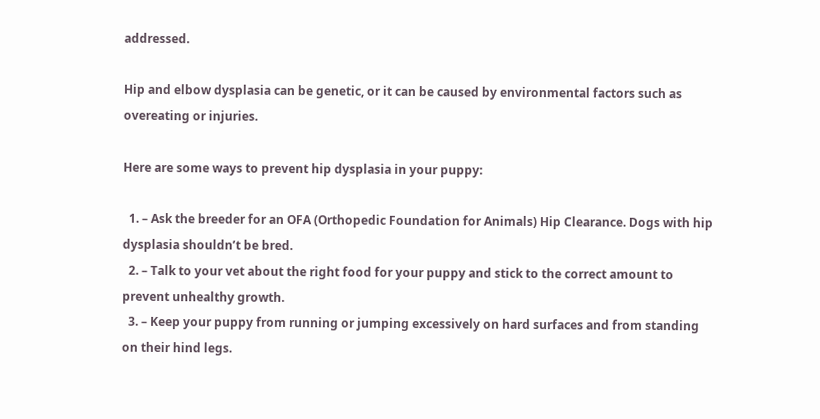addressed.

Hip and elbow dysplasia can be genetic, or it can be caused by environmental factors such as overeating or injuries.

Here are some ways to prevent hip dysplasia in your puppy:

  1. – Ask the breeder for an OFA (Orthopedic Foundation for Animals) Hip Clearance. Dogs with hip dysplasia shouldn’t be bred.
  2. – Talk to your vet about the right food for your puppy and stick to the correct amount to prevent unhealthy growth.
  3. – Keep your puppy from running or jumping excessively on hard surfaces and from standing on their hind legs.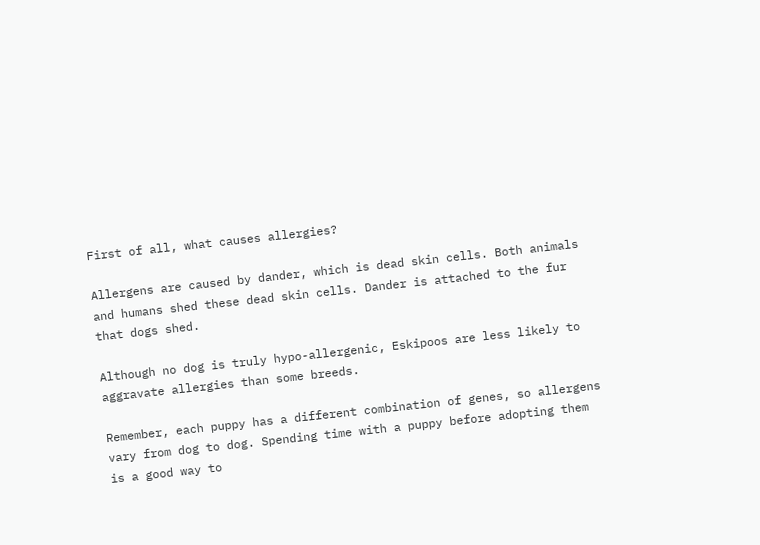First of all, what causes allergies?

Allergens are caused by dander, which is dead skin cells. Both animals and humans shed these dead skin cells. Dander is attached to the fur that dogs shed.

Although no dog is truly hypo-allergenic, Eskipoos are less likely to aggravate allergies than some breeds.

Remember, each puppy has a different combination of genes, so allergens vary from dog to dog. Spending time with a puppy before adopting them is a good way to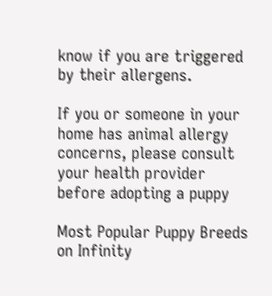know if you are triggered by their allergens.

If you or someone in your home has animal allergy concerns, please consult your health provider before adopting a puppy

Most Popular Puppy Breeds on Infinity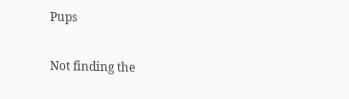Pups

Not finding the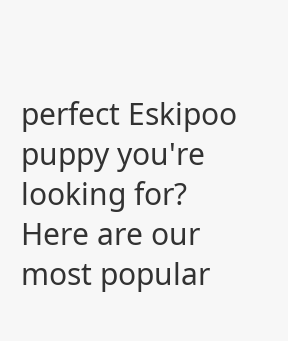perfect Eskipoo puppy you're looking for? Here are our most popular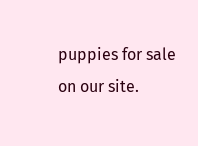puppies for sale on our site.